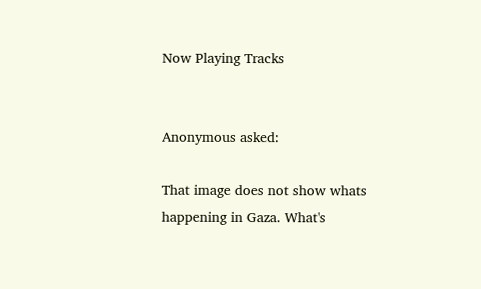Now Playing Tracks


Anonymous asked:

That image does not show whats happening in Gaza. What's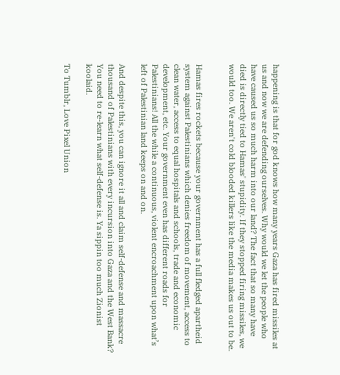happening is that for god knows how many years Gaza has fired missiles at us and now we are defending ourselves. Why would we let the people who have caused us so much harm into our land? The fact that so many have died is directly tied to Hamas' stupidity. If they stopped firing missiles, we would too. We aren't cold blooded killers like the media makes us out to be.


Hamas fires rockets because your government has a full fledged apartheid system against Palestinians which denies freedom of movement, access to clean water, access to equal hospitals and schools, trade and economic development, etc. Your government even has different roads for Palestinians! All the while a continuous, violent encroachment upon what’s left of Palestinian land keeps on and on.

And despite this, you can ignore it all and claim self-defense and massacre thousand of Palestinians with every incursion into Gaza and the West Bank? You need to re-learn what self-defense is. Ya sippin too much Zionist koolaid.

To Tumblr, Love Pixel Union